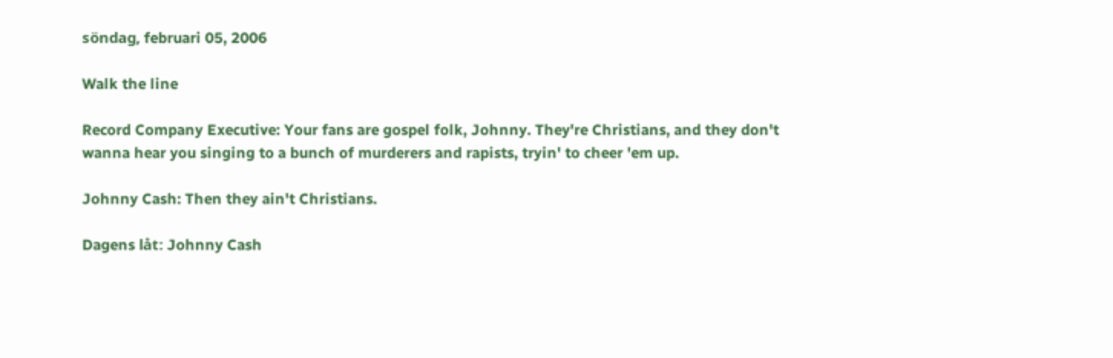söndag, februari 05, 2006

Walk the line

Record Company Executive: Your fans are gospel folk, Johnny. They're Christians, and they don't wanna hear you singing to a bunch of murderers and rapists, tryin' to cheer 'em up.

Johnny Cash: Then they ain't Christians.

Dagens låt: Johnny Cash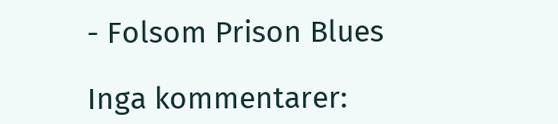- Folsom Prison Blues

Inga kommentarer: